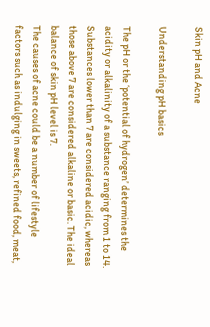Skin pH and Acne

Understanding pH basics

The pH or the ‘potential of hydrogen’ determines the acidity or alkalinity of a substance ranging from 1 to 14. Substances lower than 7 are considered acidic, whereas those above 7 are considered alkaline or basic. The ideal balance of skin pH level is 7.
The causes of acne could be a number of lifestyle factors such as indulging in sweets, refined food, meat,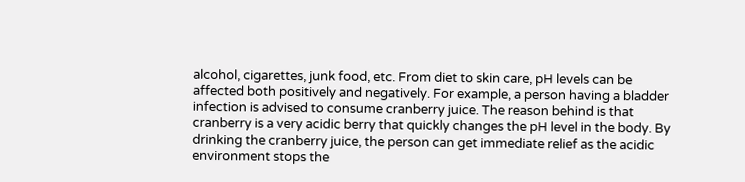alcohol, cigarettes, junk food, etc. From diet to skin care, pH levels can be affected both positively and negatively. For example, a person having a bladder infection is advised to consume cranberry juice. The reason behind is that cranberry is a very acidic berry that quickly changes the pH level in the body. By drinking the cranberry juice, the person can get immediate relief as the acidic environment stops the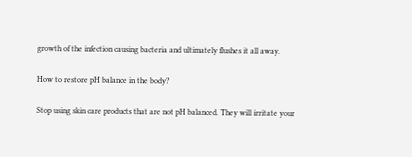growth of the infection causing bacteria and ultimately flushes it all away.

How to restore pH balance in the body?

Stop using skin care products that are not pH balanced. They will irritate your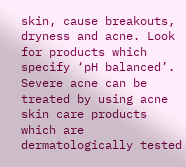skin, cause breakouts, dryness and acne. Look for products which specify ‘pH balanced’. Severe acne can be treated by using acne skin care products which are dermatologically tested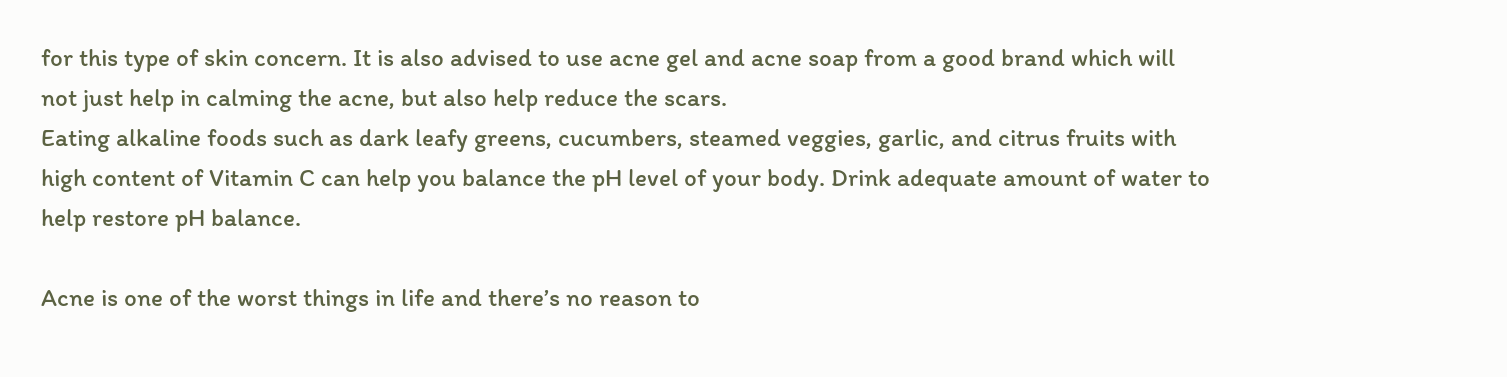for this type of skin concern. It is also advised to use acne gel and acne soap from a good brand which will not just help in calming the acne, but also help reduce the scars.
Eating alkaline foods such as dark leafy greens, cucumbers, steamed veggies, garlic, and citrus fruits with high content of Vitamin C can help you balance the pH level of your body. Drink adequate amount of water to help restore pH balance.

Acne is one of the worst things in life and there’s no reason to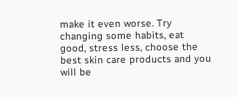make it even worse. Try changing some habits, eat good, stress less, choose the best skin care products and you will be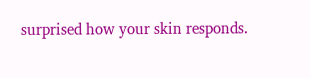surprised how your skin responds.